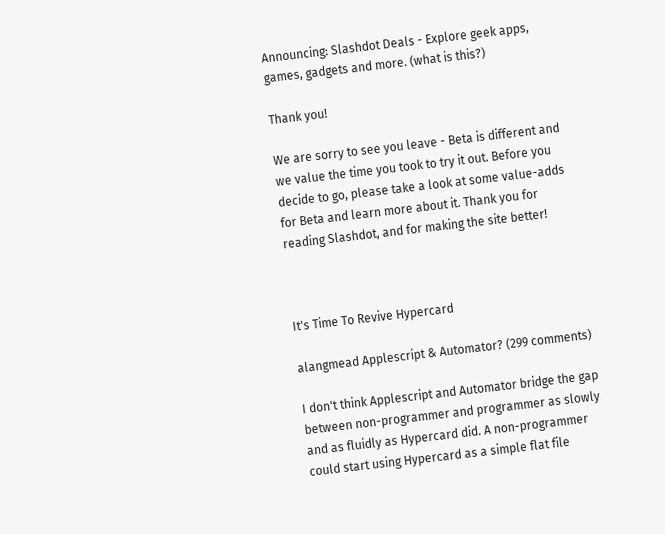Announcing: Slashdot Deals - Explore geek apps, games, gadgets and more. (what is this?)

Thank you!

We are sorry to see you leave - Beta is different and we value the time you took to try it out. Before you decide to go, please take a look at some value-adds for Beta and learn more about it. Thank you for reading Slashdot, and for making the site better!



It's Time To Revive Hypercard

alangmead Applescript & Automator? (299 comments)

I don't think Applescript and Automator bridge the gap between non-programmer and programmer as slowly and as fluidly as Hypercard did. A non-programmer could start using Hypercard as a simple flat file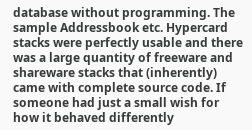database without programming. The sample Addressbook etc. Hypercard stacks were perfectly usable and there was a large quantity of freeware and shareware stacks that (inherently) came with complete source code. If someone had just a small wish for how it behaved differently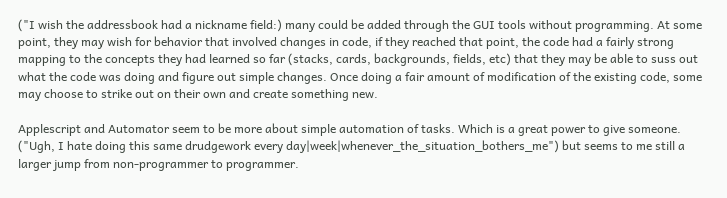("I wish the addressbook had a nickname field:) many could be added through the GUI tools without programming. At some point, they may wish for behavior that involved changes in code, if they reached that point, the code had a fairly strong mapping to the concepts they had learned so far (stacks, cards, backgrounds, fields, etc) that they may be able to suss out what the code was doing and figure out simple changes. Once doing a fair amount of modification of the existing code, some may choose to strike out on their own and create something new.

Applescript and Automator seem to be more about simple automation of tasks. Which is a great power to give someone. ("Ugh, I hate doing this same drudgework every day|week|whenever_the_situation_bothers_me") but seems to me still a larger jump from non-programmer to programmer.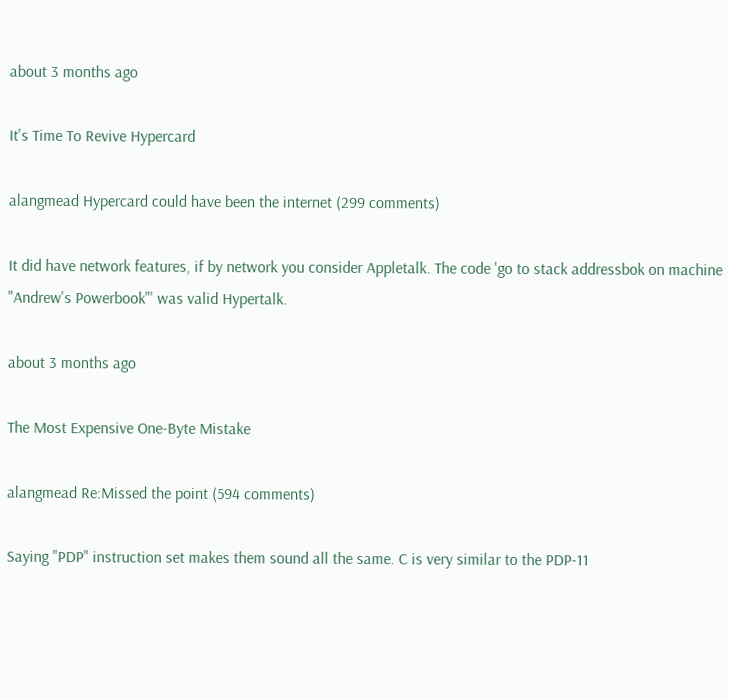about 3 months ago

It's Time To Revive Hypercard

alangmead Hypercard could have been the internet (299 comments)

It did have network features, if by network you consider Appletalk. The code 'go to stack addressbok on machine "Andrew's Powerbook"' was valid Hypertalk.

about 3 months ago

The Most Expensive One-Byte Mistake

alangmead Re:Missed the point (594 comments)

Saying "PDP" instruction set makes them sound all the same. C is very similar to the PDP-11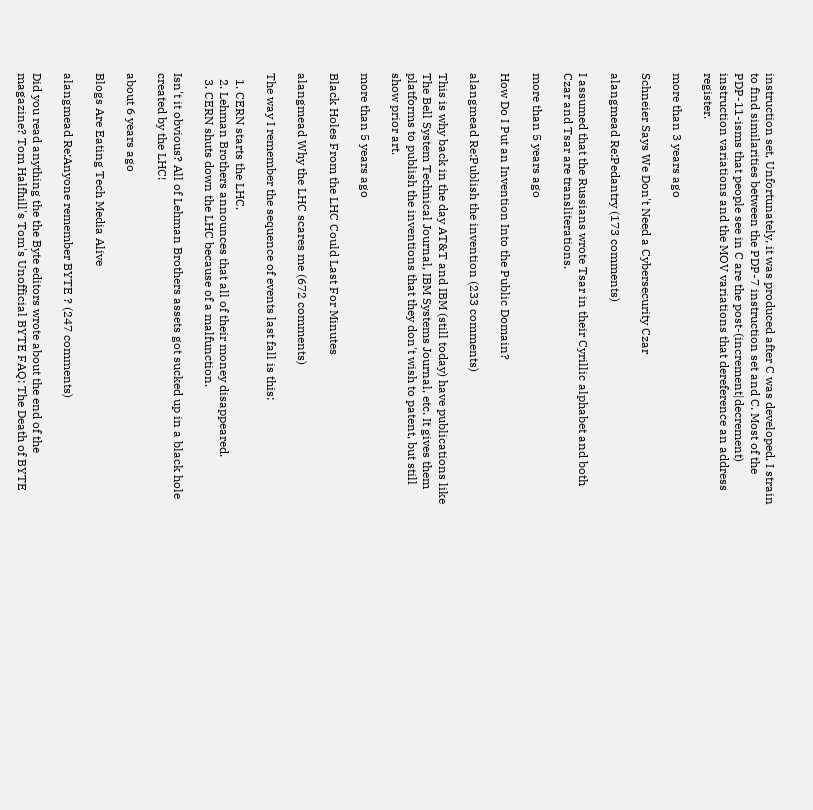instruction set, Unfortunately, it was produced after C was developed. I strain to find similarities between the PDP-7 instruction set and C. Most of the PDP-11-isms that people see in C are the post-(increment|decrement) instruction variations and the MOV variations that dereference an address register.

more than 3 years ago

Schneier Says We Don't Need a Cybersecurity Czar

alangmead Re:Pedantry (173 comments)

I assumed that the Russians wrote Tsar in their Cyrillic alphabet and both Czar and Tsar are transliterations.

more than 5 years ago

How Do I Put an Invention Into the Public Domain?

alangmead Re:Publish the invention (233 comments)

This is why back in the day AT&T and IBM (still today) have publications like The Bell System Technical Journal, IBM Systems Journal, etc. It gives them platforms to publish the inventions that they don't wish to patent, but still show prior art.

more than 5 years ago

Black Holes From the LHC Could Last For Minutes

alangmead Why the LHC scares me (672 comments)

The way I remember the sequence of events last fall is this:

  1. CERN starts the LHC.
  2. Lehman Brothers announces that all of their money disappeared.
  3. CERN shuts down the LHC because of a malfunction.

Isn't it obvious? All of Lehman Brothers assets got sucked up in a black hole created by the LHC!

about 6 years ago

Blogs Are Eating Tech Media Alive

alangmead Re:Anyone remember BYTE ? (247 comments)

Did you read anything the the Byte editors wrote about the end of the magazine? Tom Halfhill's Tom's Unofficial BYTE FAQ: The Death of BYTE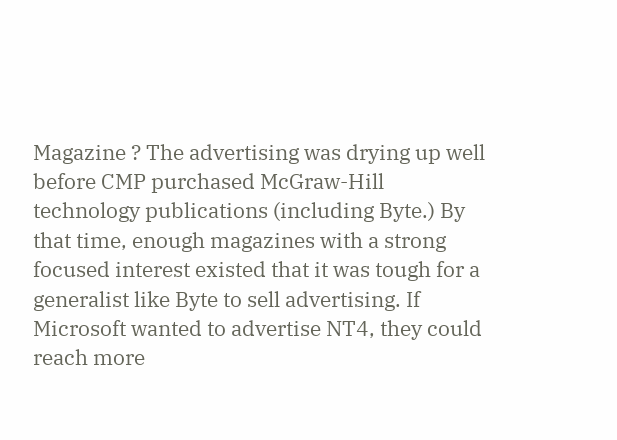Magazine ? The advertising was drying up well before CMP purchased McGraw-Hill technology publications (including Byte.) By that time, enough magazines with a strong focused interest existed that it was tough for a generalist like Byte to sell advertising. If Microsoft wanted to advertise NT4, they could reach more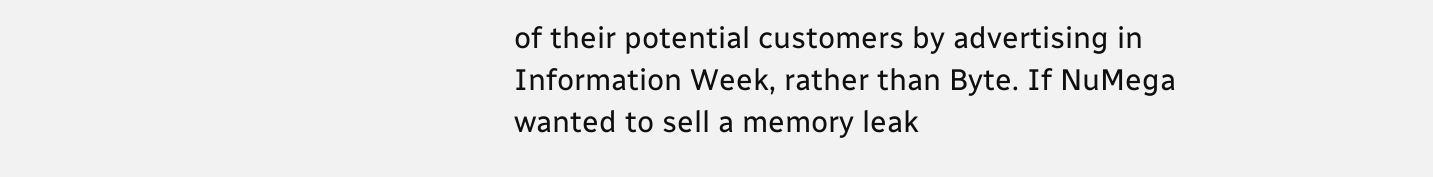of their potential customers by advertising in Information Week, rather than Byte. If NuMega wanted to sell a memory leak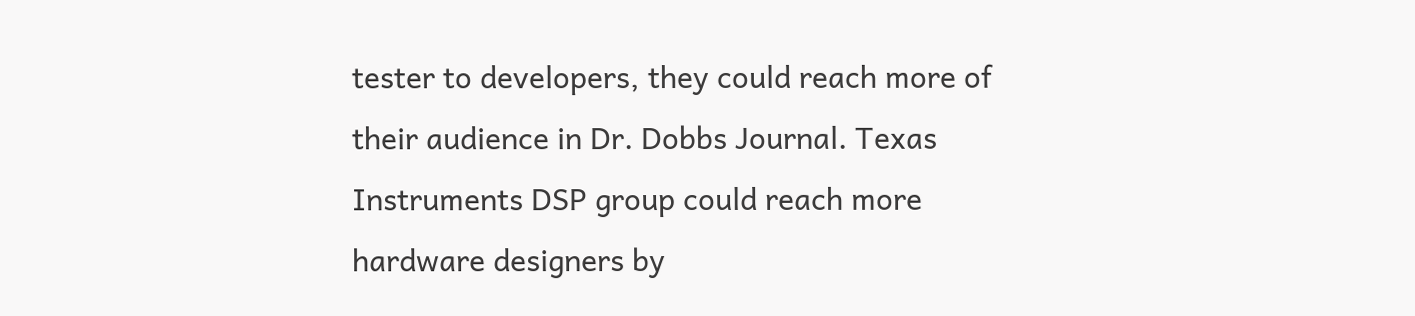tester to developers, they could reach more of their audience in Dr. Dobbs Journal. Texas Instruments DSP group could reach more hardware designers by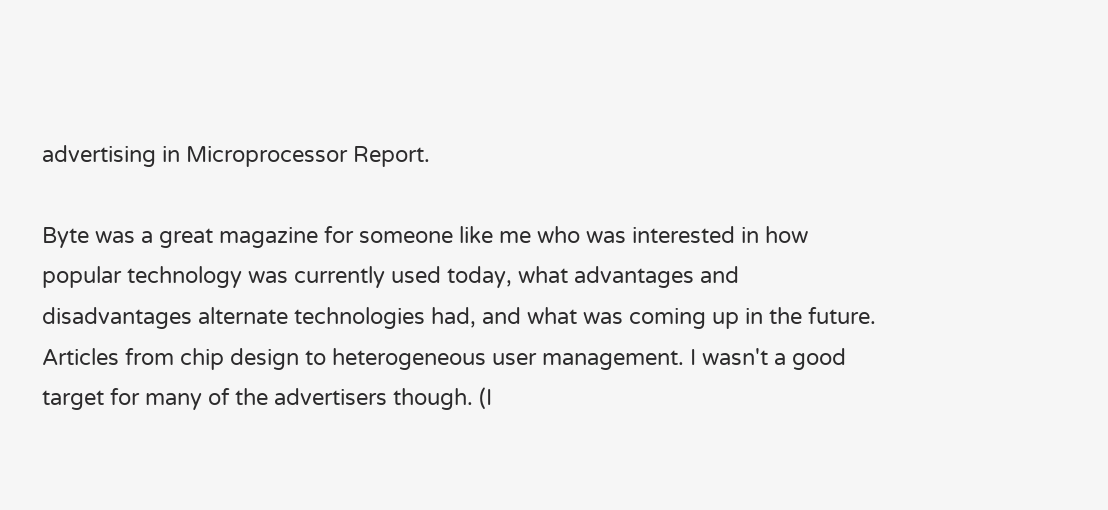advertising in Microprocessor Report.

Byte was a great magazine for someone like me who was interested in how popular technology was currently used today, what advantages and disadvantages alternate technologies had, and what was coming up in the future. Articles from chip design to heterogeneous user management. I wasn't a good target for many of the advertisers though. (I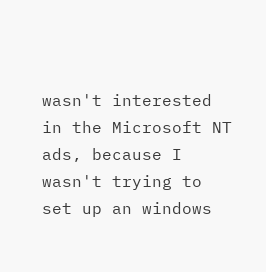wasn't interested in the Microsoft NT ads, because I wasn't trying to set up an windows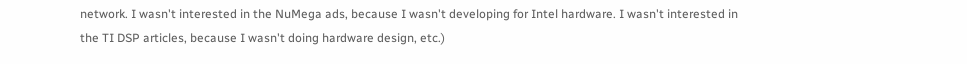network. I wasn't interested in the NuMega ads, because I wasn't developing for Intel hardware. I wasn't interested in the TI DSP articles, because I wasn't doing hardware design, etc.)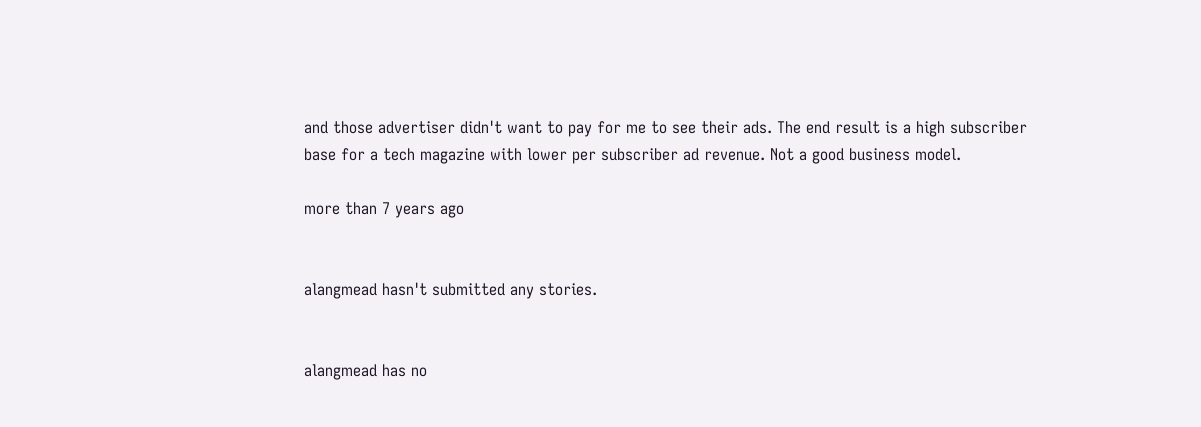and those advertiser didn't want to pay for me to see their ads. The end result is a high subscriber base for a tech magazine with lower per subscriber ad revenue. Not a good business model.

more than 7 years ago


alangmead hasn't submitted any stories.


alangmead has no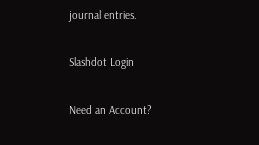journal entries.

Slashdot Login

Need an Account?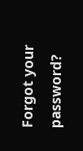Forgot your password?